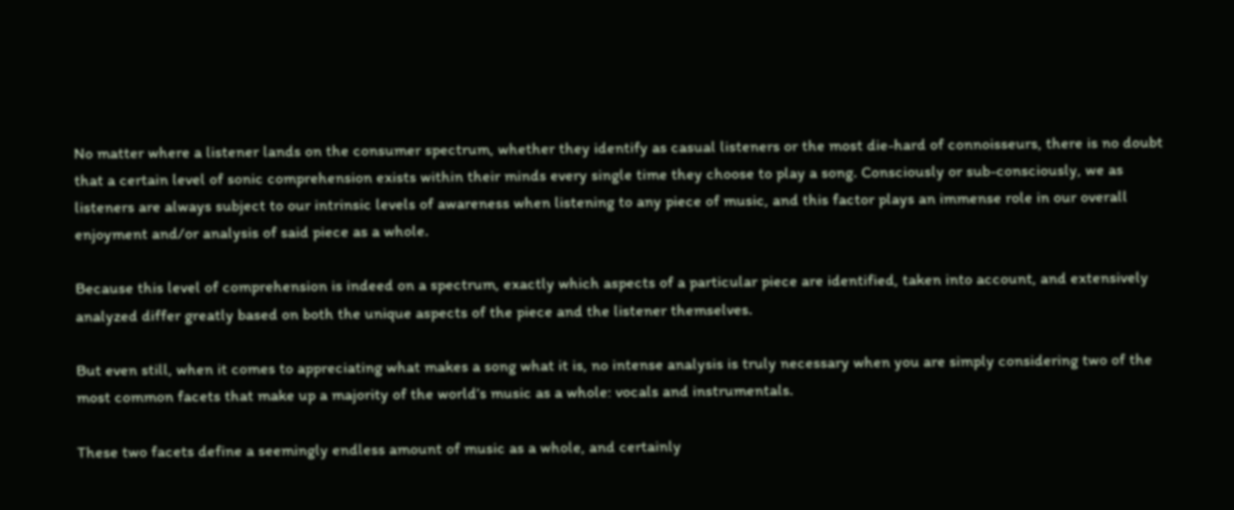No matter where a listener lands on the consumer spectrum, whether they identify as casual listeners or the most die-hard of connoisseurs, there is no doubt that a certain level of sonic comprehension exists within their minds every single time they choose to play a song. Consciously or sub-consciously, we as listeners are always subject to our intrinsic levels of awareness when listening to any piece of music, and this factor plays an immense role in our overall enjoyment and/or analysis of said piece as a whole.

Because this level of comprehension is indeed on a spectrum, exactly which aspects of a particular piece are identified, taken into account, and extensively analyzed differ greatly based on both the unique aspects of the piece and the listener themselves.

But even still, when it comes to appreciating what makes a song what it is, no intense analysis is truly necessary when you are simply considering two of the most common facets that make up a majority of the world’s music as a whole: vocals and instrumentals.

These two facets define a seemingly endless amount of music as a whole, and certainly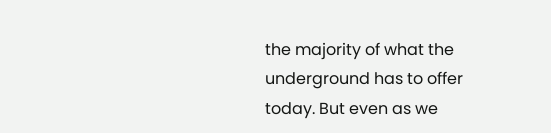the majority of what the underground has to offer today. But even as we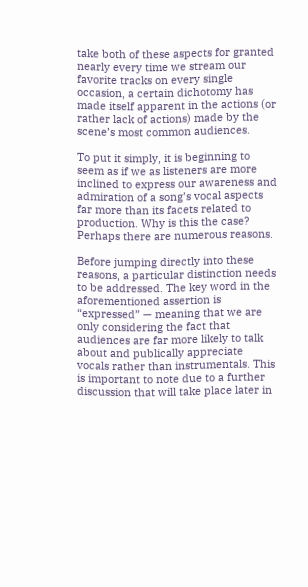take both of these aspects for granted nearly every time we stream our favorite tracks on every single occasion, a certain dichotomy has made itself apparent in the actions (or rather lack of actions) made by the scene’s most common audiences.

To put it simply, it is beginning to seem as if we as listeners are more inclined to express our awareness and admiration of a song’s vocal aspects far more than its facets related to production. Why is this the case? Perhaps there are numerous reasons.

Before jumping directly into these reasons, a particular distinction needs to be addressed. The key word in the aforementioned assertion is “expressed” — meaning that we are only considering the fact that audiences are far more likely to talk about and publically appreciate vocals rather than instrumentals. This is important to note due to a further discussion that will take place later in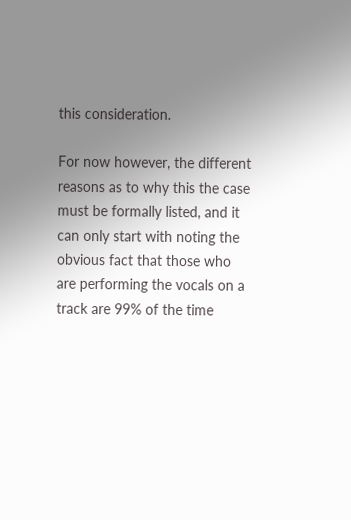this consideration.

For now however, the different reasons as to why this the case must be formally listed, and it can only start with noting the obvious fact that those who are performing the vocals on a track are 99% of the time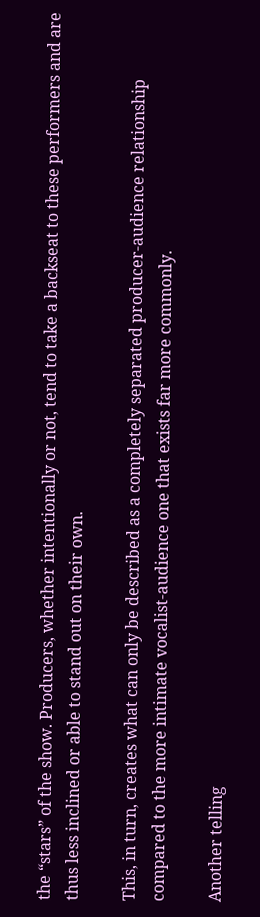the “stars” of the show. Producers, whether intentionally or not, tend to take a backseat to these performers and are thus less inclined or able to stand out on their own.

This, in turn, creates what can only be described as a completely separated producer-audience relationship compared to the more intimate vocalist-audience one that exists far more commonly.

Another telling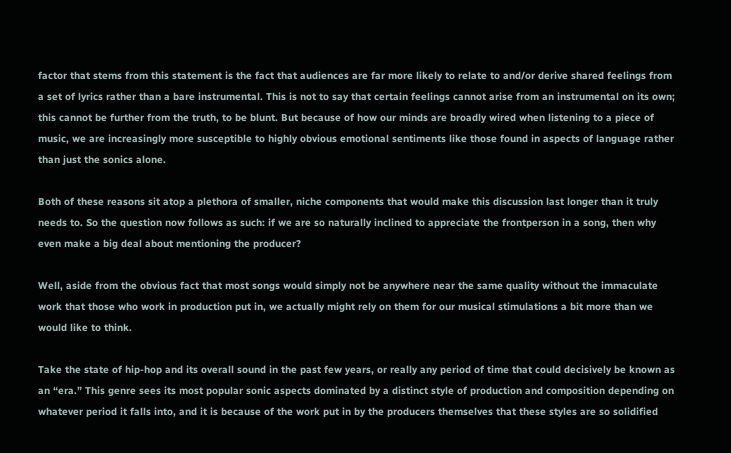factor that stems from this statement is the fact that audiences are far more likely to relate to and/or derive shared feelings from a set of lyrics rather than a bare instrumental. This is not to say that certain feelings cannot arise from an instrumental on its own; this cannot be further from the truth, to be blunt. But because of how our minds are broadly wired when listening to a piece of music, we are increasingly more susceptible to highly obvious emotional sentiments like those found in aspects of language rather than just the sonics alone.

Both of these reasons sit atop a plethora of smaller, niche components that would make this discussion last longer than it truly needs to. So the question now follows as such: if we are so naturally inclined to appreciate the frontperson in a song, then why even make a big deal about mentioning the producer?

Well, aside from the obvious fact that most songs would simply not be anywhere near the same quality without the immaculate work that those who work in production put in, we actually might rely on them for our musical stimulations a bit more than we would like to think.

Take the state of hip-hop and its overall sound in the past few years, or really any period of time that could decisively be known as an “era.” This genre sees its most popular sonic aspects dominated by a distinct style of production and composition depending on whatever period it falls into, and it is because of the work put in by the producers themselves that these styles are so solidified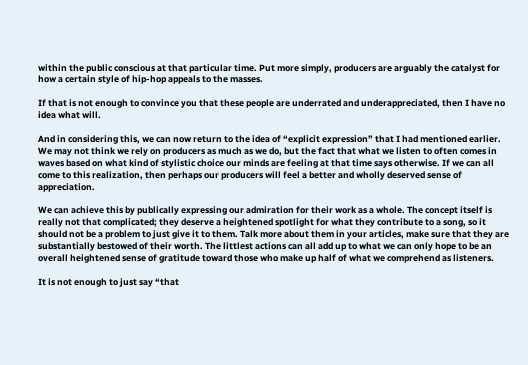within the public conscious at that particular time. Put more simply, producers are arguably the catalyst for how a certain style of hip-hop appeals to the masses.

If that is not enough to convince you that these people are underrated and underappreciated, then I have no idea what will.

And in considering this, we can now return to the idea of “explicit expression” that I had mentioned earlier. We may not think we rely on producers as much as we do, but the fact that what we listen to often comes in waves based on what kind of stylistic choice our minds are feeling at that time says otherwise. If we can all come to this realization, then perhaps our producers will feel a better and wholly deserved sense of appreciation.

We can achieve this by publically expressing our admiration for their work as a whole. The concept itself is really not that complicated; they deserve a heightened spotlight for what they contribute to a song, so it should not be a problem to just give it to them. Talk more about them in your articles, make sure that they are substantially bestowed of their worth. The littlest actions can all add up to what we can only hope to be an overall heightened sense of gratitude toward those who make up half of what we comprehend as listeners.

It is not enough to just say “that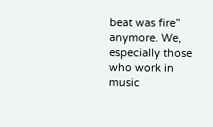beat was fire” anymore. We, especially those who work in music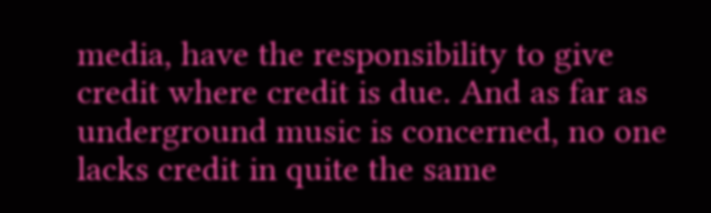media, have the responsibility to give credit where credit is due. And as far as underground music is concerned, no one lacks credit in quite the same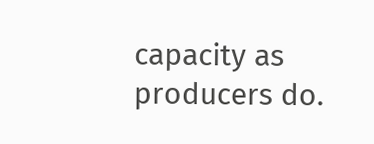capacity as producers do.